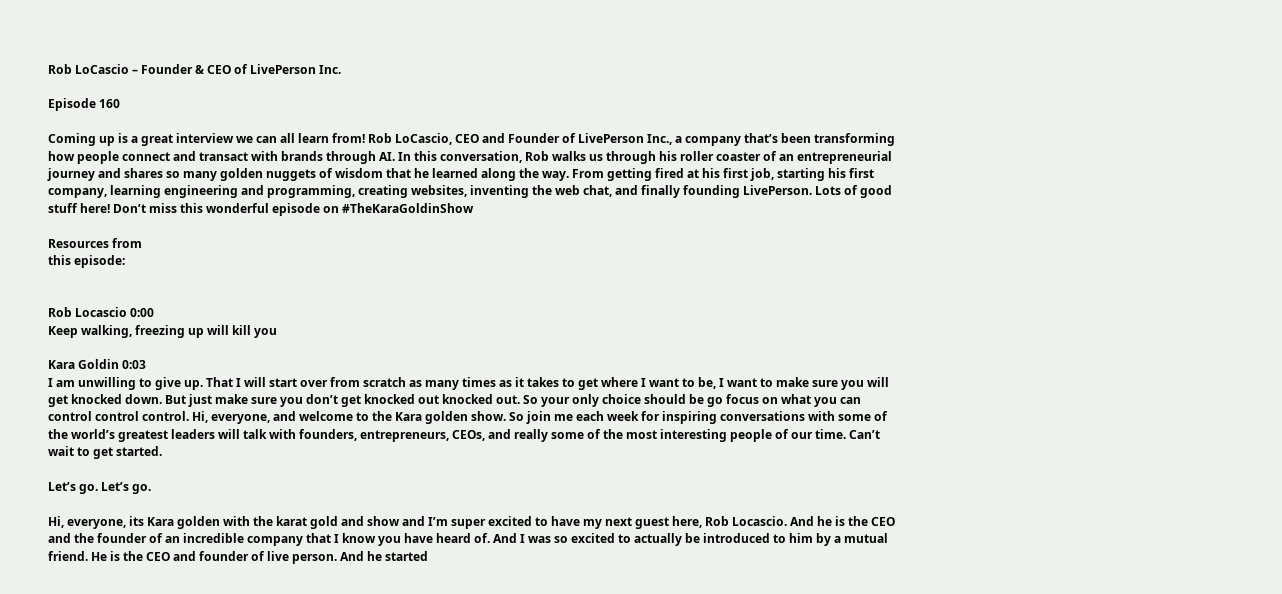Rob LoCascio – Founder & CEO of LivePerson Inc.

Episode 160

Coming up is a great interview we can all learn from! Rob LoCascio, CEO and Founder of LivePerson Inc., a company that’s been transforming how people connect and transact with brands through AI. In this conversation, Rob walks us through his roller coaster of an entrepreneurial journey and shares so many golden nuggets of wisdom that he learned along the way. From getting fired at his first job, starting his first company, learning engineering and programming, creating websites, inventing the web chat, and finally founding LivePerson. Lots of good stuff here! Don’t miss this wonderful episode on #TheKaraGoldinShow

Resources from
this episode:


Rob Locascio 0:00
Keep walking, freezing up will kill you

Kara Goldin 0:03
I am unwilling to give up. That I will start over from scratch as many times as it takes to get where I want to be, I want to make sure you will get knocked down. But just make sure you don’t get knocked out knocked out. So your only choice should be go focus on what you can control control control. Hi, everyone, and welcome to the Kara golden show. So join me each week for inspiring conversations with some of the world’s greatest leaders will talk with founders, entrepreneurs, CEOs, and really some of the most interesting people of our time. Can’t wait to get started.

Let’s go. Let’s go.

Hi, everyone, its Kara golden with the karat gold and show and I’m super excited to have my next guest here, Rob Locascio. And he is the CEO and the founder of an incredible company that I know you have heard of. And I was so excited to actually be introduced to him by a mutual friend. He is the CEO and founder of live person. And he started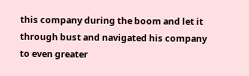this company during the boom and let it through bust and navigated his company to even greater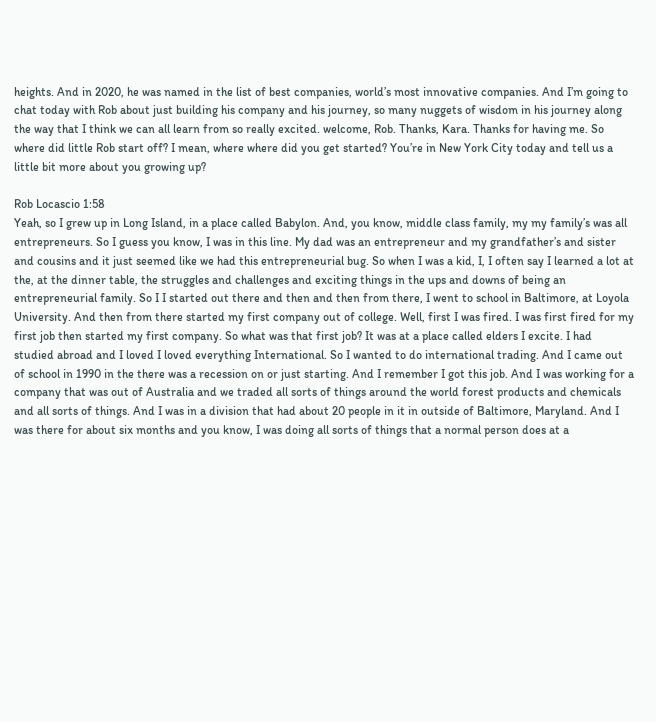heights. And in 2020, he was named in the list of best companies, world’s most innovative companies. And I’m going to chat today with Rob about just building his company and his journey, so many nuggets of wisdom in his journey along the way that I think we can all learn from so really excited. welcome, Rob. Thanks, Kara. Thanks for having me. So where did little Rob start off? I mean, where where did you get started? You’re in New York City today and tell us a little bit more about you growing up?

Rob Locascio 1:58
Yeah, so I grew up in Long Island, in a place called Babylon. And, you know, middle class family, my my family’s was all entrepreneurs. So I guess you know, I was in this line. My dad was an entrepreneur and my grandfather’s and sister and cousins and it just seemed like we had this entrepreneurial bug. So when I was a kid, I, I often say I learned a lot at the, at the dinner table, the struggles and challenges and exciting things in the ups and downs of being an entrepreneurial family. So I I started out there and then and then from there, I went to school in Baltimore, at Loyola University. And then from there started my first company out of college. Well, first I was fired. I was first fired for my first job then started my first company. So what was that first job? It was at a place called elders I excite. I had studied abroad and I loved I loved everything International. So I wanted to do international trading. And I came out of school in 1990 in the there was a recession on or just starting. And I remember I got this job. And I was working for a company that was out of Australia and we traded all sorts of things around the world forest products and chemicals and all sorts of things. And I was in a division that had about 20 people in it in outside of Baltimore, Maryland. And I was there for about six months and you know, I was doing all sorts of things that a normal person does at a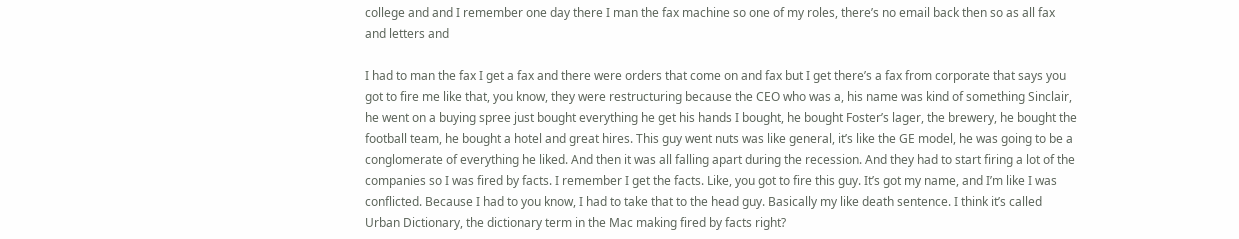college and and I remember one day there I man the fax machine so one of my roles, there’s no email back then so as all fax and letters and

I had to man the fax I get a fax and there were orders that come on and fax but I get there’s a fax from corporate that says you got to fire me like that, you know, they were restructuring because the CEO who was a, his name was kind of something Sinclair, he went on a buying spree just bought everything he get his hands I bought, he bought Foster’s lager, the brewery, he bought the football team, he bought a hotel and great hires. This guy went nuts was like general, it’s like the GE model, he was going to be a conglomerate of everything he liked. And then it was all falling apart during the recession. And they had to start firing a lot of the companies so I was fired by facts. I remember I get the facts. Like, you got to fire this guy. It’s got my name, and I’m like I was conflicted. Because I had to you know, I had to take that to the head guy. Basically my like death sentence. I think it’s called Urban Dictionary, the dictionary term in the Mac making fired by facts right?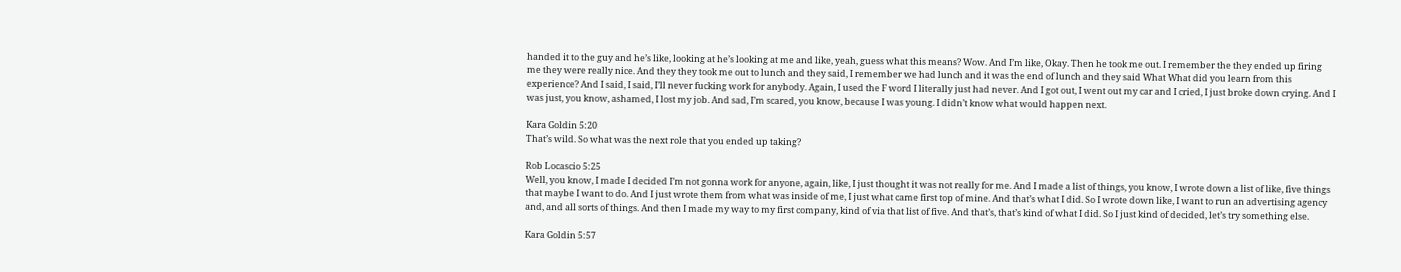handed it to the guy and he’s like, looking at he’s looking at me and like, yeah, guess what this means? Wow. And I’m like, Okay. Then he took me out. I remember the they ended up firing me they were really nice. And they they took me out to lunch and they said, I remember we had lunch and it was the end of lunch and they said What What did you learn from this experience? And I said, I said, I’ll never fucking work for anybody. Again, I used the F word I literally just had never. And I got out, I went out my car and I cried, I just broke down crying. And I was just, you know, ashamed, I lost my job. And sad, I’m scared, you know, because I was young. I didn’t know what would happen next.

Kara Goldin 5:20
That’s wild. So what was the next role that you ended up taking?

Rob Locascio 5:25
Well, you know, I made I decided I’m not gonna work for anyone, again, like, I just thought it was not really for me. And I made a list of things, you know, I wrote down a list of like, five things that maybe I want to do. And I just wrote them from what was inside of me, I just what came first top of mine. And that’s what I did. So I wrote down like, I want to run an advertising agency and, and all sorts of things. And then I made my way to my first company, kind of via that list of five. And that’s, that’s kind of what I did. So I just kind of decided, let’s try something else.

Kara Goldin 5:57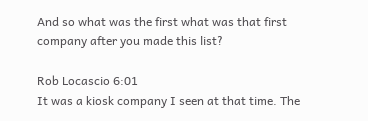And so what was the first what was that first company after you made this list?

Rob Locascio 6:01
It was a kiosk company I seen at that time. The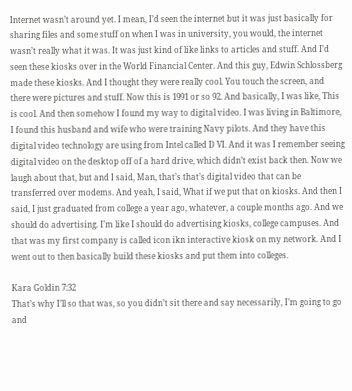Internet wasn’t around yet. I mean, I’d seen the internet but it was just basically for sharing files and some stuff on when I was in university, you would, the internet wasn’t really what it was. It was just kind of like links to articles and stuff. And I’d seen these kiosks over in the World Financial Center. And this guy, Edwin Schlossberg made these kiosks. And I thought they were really cool. You touch the screen, and there were pictures and stuff. Now this is 1991 or so 92. And basically, I was like, This is cool. And then somehow I found my way to digital video. I was living in Baltimore, I found this husband and wife who were training Navy pilots. And they have this digital video technology are using from Intel called D VI. And it was I remember seeing digital video on the desktop off of a hard drive, which didn’t exist back then. Now we laugh about that, but and I said, Man, that’s that’s digital video that can be transferred over modems. And yeah, I said, What if we put that on kiosks. And then I said, I just graduated from college a year ago, whatever, a couple months ago. And we should do advertising. I’m like I should do advertising kiosks, college campuses. And that was my first company is called icon ikn interactive kiosk on my network. And I went out to then basically build these kiosks and put them into colleges.

Kara Goldin 7:32
That’s why I’ll so that was, so you didn’t sit there and say necessarily, I’m going to go and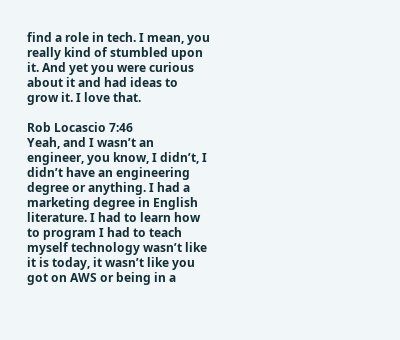find a role in tech. I mean, you really kind of stumbled upon it. And yet you were curious about it and had ideas to grow it. I love that.

Rob Locascio 7:46
Yeah, and I wasn’t an engineer, you know, I didn’t, I didn’t have an engineering degree or anything. I had a marketing degree in English literature. I had to learn how to program I had to teach myself technology wasn’t like it is today, it wasn’t like you got on AWS or being in a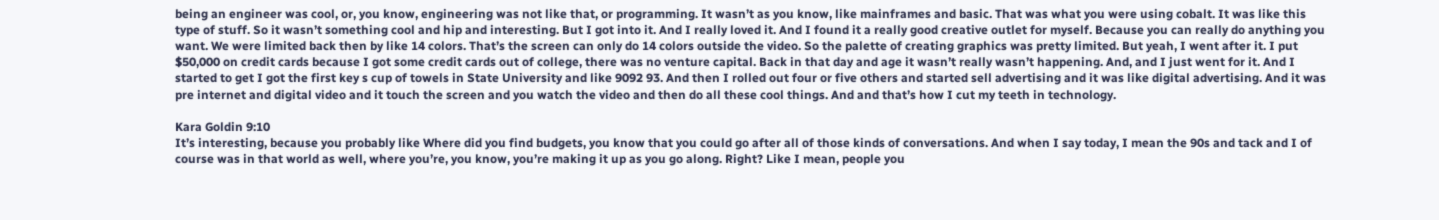being an engineer was cool, or, you know, engineering was not like that, or programming. It wasn’t as you know, like mainframes and basic. That was what you were using cobalt. It was like this type of stuff. So it wasn’t something cool and hip and interesting. But I got into it. And I really loved it. And I found it a really good creative outlet for myself. Because you can really do anything you want. We were limited back then by like 14 colors. That’s the screen can only do 14 colors outside the video. So the palette of creating graphics was pretty limited. But yeah, I went after it. I put $50,000 on credit cards because I got some credit cards out of college, there was no venture capital. Back in that day and age it wasn’t really wasn’t happening. And, and I just went for it. And I started to get I got the first key s cup of towels in State University and like 9092 93. And then I rolled out four or five others and started sell advertising and it was like digital advertising. And it was pre internet and digital video and it touch the screen and you watch the video and then do all these cool things. And and that’s how I cut my teeth in technology.

Kara Goldin 9:10
It’s interesting, because you probably like Where did you find budgets, you know that you could go after all of those kinds of conversations. And when I say today, I mean the 90s and tack and I of course was in that world as well, where you’re, you know, you’re making it up as you go along. Right? Like I mean, people you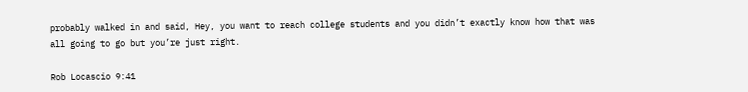probably walked in and said, Hey, you want to reach college students and you didn’t exactly know how that was all going to go but you’re just right.

Rob Locascio 9:41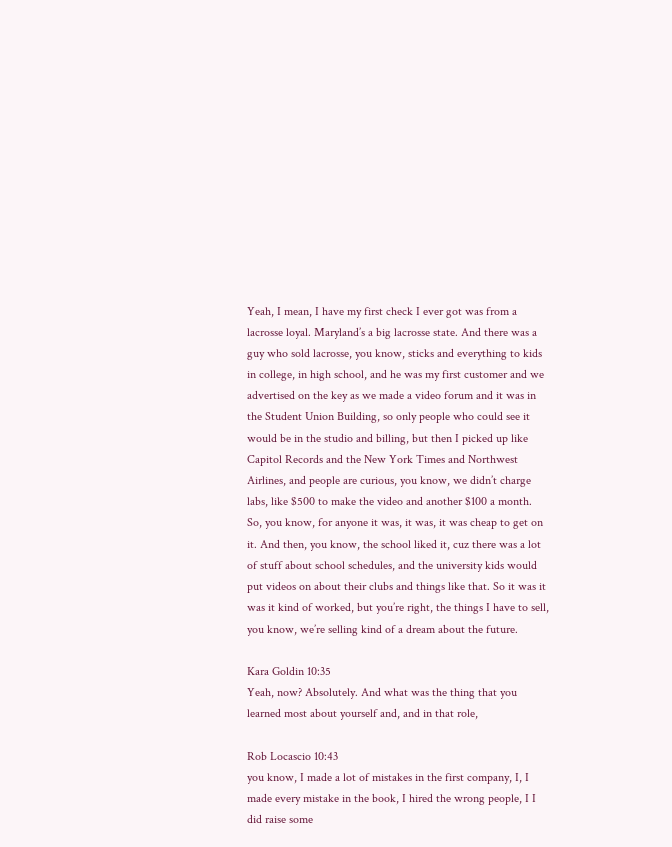Yeah, I mean, I have my first check I ever got was from a lacrosse loyal. Maryland’s a big lacrosse state. And there was a guy who sold lacrosse, you know, sticks and everything to kids in college, in high school, and he was my first customer and we advertised on the key as we made a video forum and it was in the Student Union Building, so only people who could see it would be in the studio and billing, but then I picked up like Capitol Records and the New York Times and Northwest Airlines, and people are curious, you know, we didn’t charge labs, like $500 to make the video and another $100 a month. So, you know, for anyone it was, it was, it was cheap to get on it. And then, you know, the school liked it, cuz there was a lot of stuff about school schedules, and the university kids would put videos on about their clubs and things like that. So it was it was it kind of worked, but you’re right, the things I have to sell, you know, we’re selling kind of a dream about the future.

Kara Goldin 10:35
Yeah, now? Absolutely. And what was the thing that you learned most about yourself and, and in that role,

Rob Locascio 10:43
you know, I made a lot of mistakes in the first company, I, I made every mistake in the book, I hired the wrong people, I I did raise some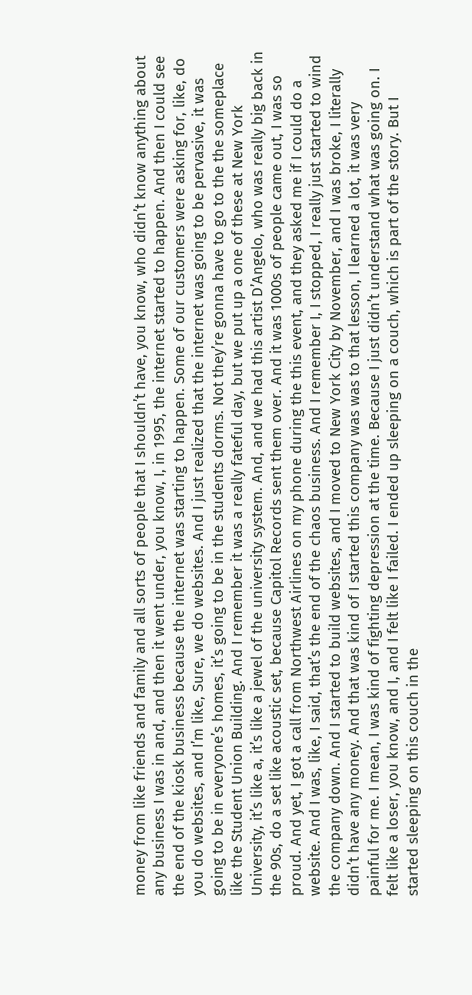money from like friends and family and all sorts of people that I shouldn’t have, you know, who didn’t know anything about any business I was in and, and then it went under, you know, I, in 1995, the internet started to happen. And then I could see the end of the kiosk business because the internet was starting to happen. Some of our customers were asking for, like, do you do websites, and I’m like, Sure, we do websites. And I just realized that the internet was going to be pervasive, it was going to be in everyone’s homes, it’s going to be in the students dorms. Not they’re gonna have to go to the the someplace like the Student Union Building. And I remember it was a really fateful day, but we put up a one of these at New York University, it’s like a, it’s like a jewel of the university system. And, and we had this artist D’Angelo, who was really big back in the 90s, do a set like acoustic set, because Capitol Records sent them over. And it was 1000s of people came out, I was so proud. And yet, I got a call from Northwest Airlines on my phone during the this event, and they asked me if I could do a website. And I was, like, I said, that’s the end of the chaos business. And I remember I, I stopped, I really just started to wind the company down. And I started to build websites, and I moved to New York City by November, and I was broke, I literally didn’t have any money. And that was kind of I started this company was was to that lesson, I learned a lot, it was very painful for me. I mean, I was kind of fighting depression at the time. Because I just didn’t understand what was going on. I felt like a loser, you know, and I, and I felt like I failed. I ended up sleeping on a couch, which is part of the story. But I started sleeping on this couch in the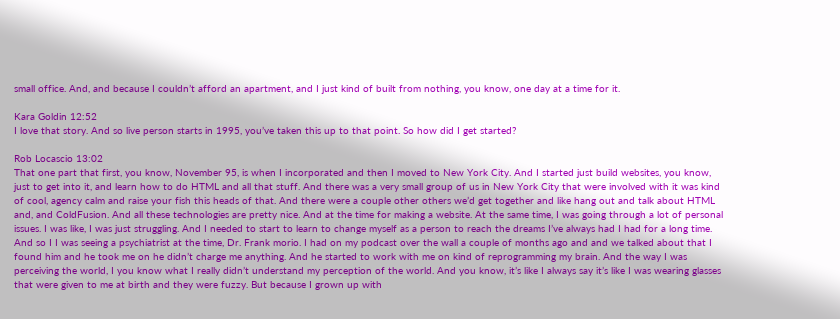small office. And, and because I couldn’t afford an apartment, and I just kind of built from nothing, you know, one day at a time for it.

Kara Goldin 12:52
I love that story. And so live person starts in 1995, you’ve taken this up to that point. So how did I get started?

Rob Locascio 13:02
That one part that first, you know, November 95, is when I incorporated and then I moved to New York City. And I started just build websites, you know, just to get into it, and learn how to do HTML and all that stuff. And there was a very small group of us in New York City that were involved with it was kind of cool, agency calm and raise your fish this heads of that. And there were a couple other others we’d get together and like hang out and talk about HTML and, and ColdFusion. And all these technologies are pretty nice. And at the time for making a website. At the same time, I was going through a lot of personal issues. I was like, I was just struggling. And I needed to start to learn to change myself as a person to reach the dreams I’ve always had I had for a long time. And so I I was seeing a psychiatrist at the time, Dr. Frank morio. I had on my podcast over the wall a couple of months ago and and we talked about that I found him and he took me on he didn’t charge me anything. And he started to work with me on kind of reprogramming my brain. And the way I was perceiving the world, I you know what I really didn’t understand my perception of the world. And you know, it’s like I always say it’s like I was wearing glasses that were given to me at birth and they were fuzzy. But because I grown up with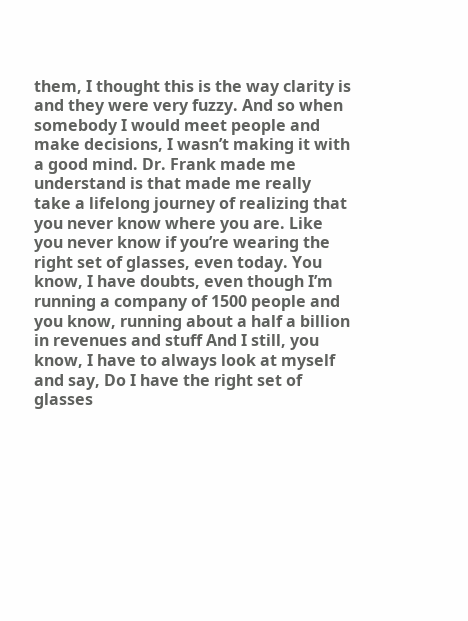them, I thought this is the way clarity is and they were very fuzzy. And so when somebody I would meet people and make decisions, I wasn’t making it with a good mind. Dr. Frank made me understand is that made me really take a lifelong journey of realizing that you never know where you are. Like you never know if you’re wearing the right set of glasses, even today. You know, I have doubts, even though I’m running a company of 1500 people and you know, running about a half a billion in revenues and stuff And I still, you know, I have to always look at myself and say, Do I have the right set of glasses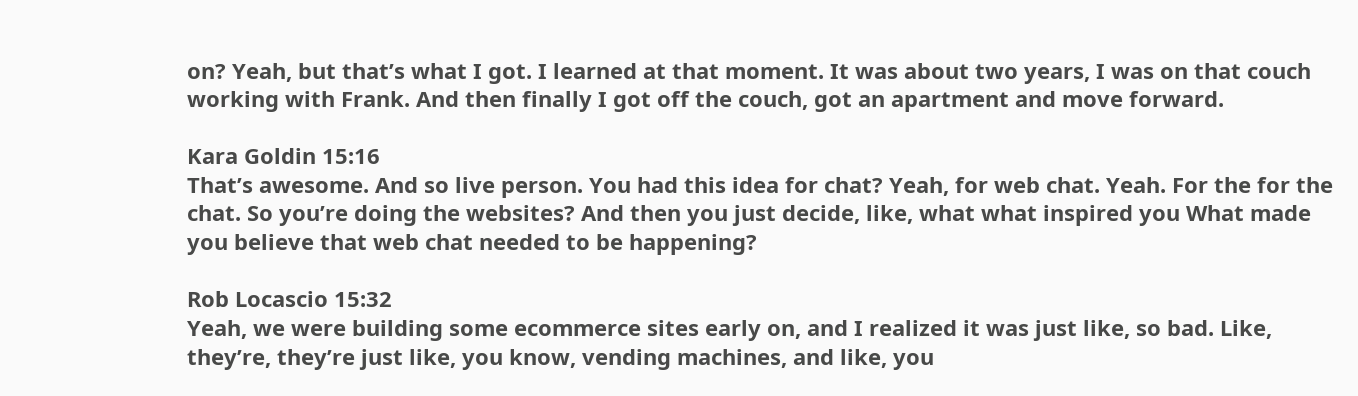on? Yeah, but that’s what I got. I learned at that moment. It was about two years, I was on that couch working with Frank. And then finally I got off the couch, got an apartment and move forward.

Kara Goldin 15:16
That’s awesome. And so live person. You had this idea for chat? Yeah, for web chat. Yeah. For the for the chat. So you’re doing the websites? And then you just decide, like, what what inspired you What made you believe that web chat needed to be happening?

Rob Locascio 15:32
Yeah, we were building some ecommerce sites early on, and I realized it was just like, so bad. Like, they’re, they’re just like, you know, vending machines, and like, you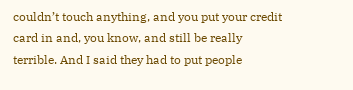couldn’t touch anything, and you put your credit card in and, you know, and still be really terrible. And I said they had to put people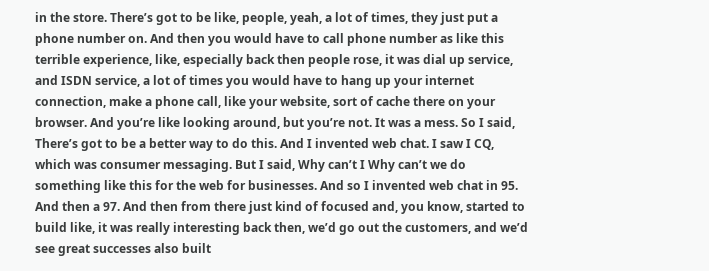in the store. There’s got to be like, people, yeah, a lot of times, they just put a phone number on. And then you would have to call phone number as like this terrible experience, like, especially back then people rose, it was dial up service, and ISDN service, a lot of times you would have to hang up your internet connection, make a phone call, like your website, sort of cache there on your browser. And you’re like looking around, but you’re not. It was a mess. So I said, There’s got to be a better way to do this. And I invented web chat. I saw I CQ, which was consumer messaging. But I said, Why can’t I Why can’t we do something like this for the web for businesses. And so I invented web chat in 95. And then a 97. And then from there just kind of focused and, you know, started to build like, it was really interesting back then, we’d go out the customers, and we’d see great successes also built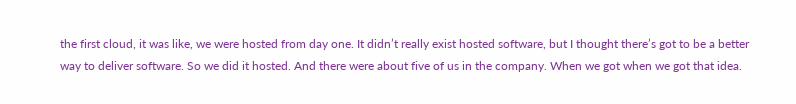the first cloud, it was like, we were hosted from day one. It didn’t really exist hosted software, but I thought there’s got to be a better way to deliver software. So we did it hosted. And there were about five of us in the company. When we got when we got that idea.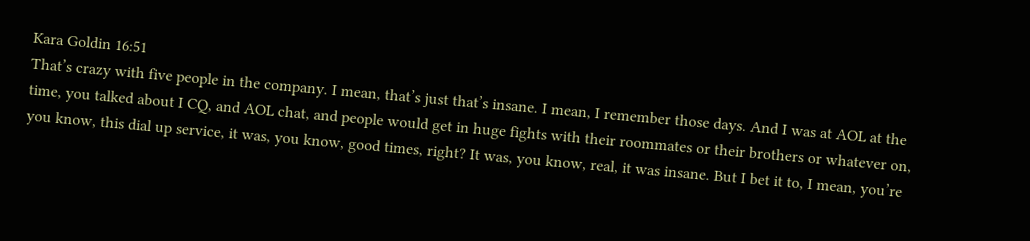Kara Goldin 16:51
That’s crazy with five people in the company. I mean, that’s just that’s insane. I mean, I remember those days. And I was at AOL at the time, you talked about I CQ, and AOL chat, and people would get in huge fights with their roommates or their brothers or whatever on, you know, this dial up service, it was, you know, good times, right? It was, you know, real, it was insane. But I bet it to, I mean, you’re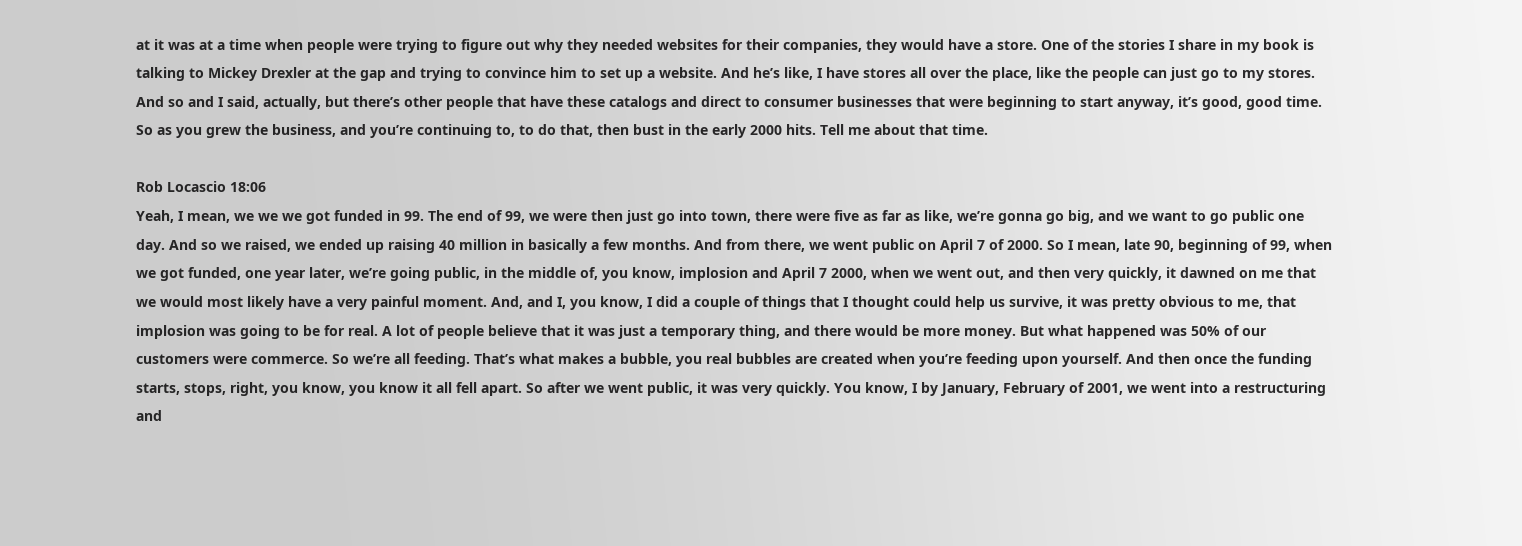at it was at a time when people were trying to figure out why they needed websites for their companies, they would have a store. One of the stories I share in my book is talking to Mickey Drexler at the gap and trying to convince him to set up a website. And he’s like, I have stores all over the place, like the people can just go to my stores. And so and I said, actually, but there’s other people that have these catalogs and direct to consumer businesses that were beginning to start anyway, it’s good, good time. So as you grew the business, and you’re continuing to, to do that, then bust in the early 2000 hits. Tell me about that time.

Rob Locascio 18:06
Yeah, I mean, we we we got funded in 99. The end of 99, we were then just go into town, there were five as far as like, we’re gonna go big, and we want to go public one day. And so we raised, we ended up raising 40 million in basically a few months. And from there, we went public on April 7 of 2000. So I mean, late 90, beginning of 99, when we got funded, one year later, we’re going public, in the middle of, you know, implosion and April 7 2000, when we went out, and then very quickly, it dawned on me that we would most likely have a very painful moment. And, and I, you know, I did a couple of things that I thought could help us survive, it was pretty obvious to me, that implosion was going to be for real. A lot of people believe that it was just a temporary thing, and there would be more money. But what happened was 50% of our customers were commerce. So we’re all feeding. That’s what makes a bubble, you real bubbles are created when you’re feeding upon yourself. And then once the funding starts, stops, right, you know, you know it all fell apart. So after we went public, it was very quickly. You know, I by January, February of 2001, we went into a restructuring and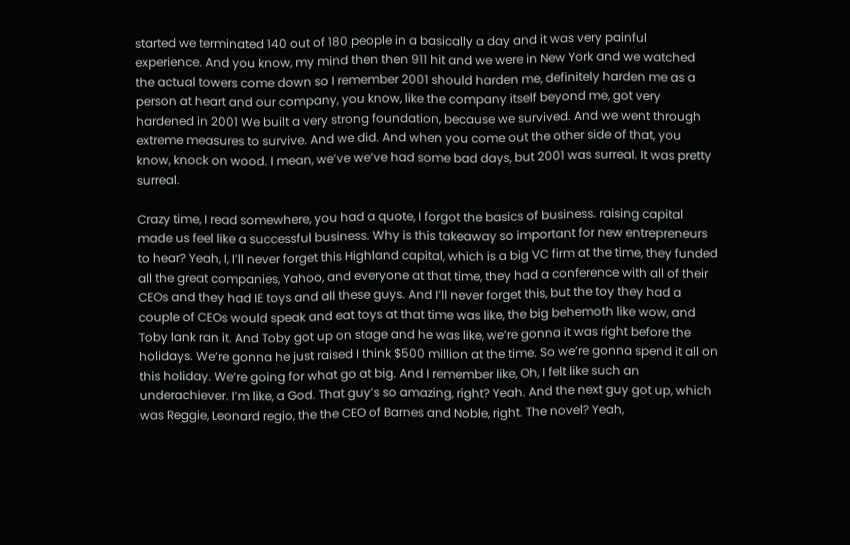started we terminated 140 out of 180 people in a basically a day and it was very painful experience. And you know, my mind then then 911 hit and we were in New York and we watched the actual towers come down so I remember 2001 should harden me, definitely harden me as a person at heart and our company, you know, like the company itself beyond me, got very hardened in 2001 We built a very strong foundation, because we survived. And we went through extreme measures to survive. And we did. And when you come out the other side of that, you know, knock on wood. I mean, we’ve we’ve had some bad days, but 2001 was surreal. It was pretty surreal.

Crazy time, I read somewhere, you had a quote, I forgot the basics of business. raising capital made us feel like a successful business. Why is this takeaway so important for new entrepreneurs to hear? Yeah, I, I’ll never forget this Highland capital, which is a big VC firm at the time, they funded all the great companies, Yahoo, and everyone at that time, they had a conference with all of their CEOs and they had IE toys and all these guys. And I’ll never forget this, but the toy they had a couple of CEOs would speak and eat toys at that time was like, the big behemoth like wow, and Toby lank ran it. And Toby got up on stage and he was like, we’re gonna it was right before the holidays. We’re gonna he just raised I think $500 million at the time. So we’re gonna spend it all on this holiday. We’re going for what go at big. And I remember like, Oh, I felt like such an underachiever. I’m like, a God. That guy’s so amazing, right? Yeah. And the next guy got up, which was Reggie, Leonard regio, the the CEO of Barnes and Noble, right. The novel? Yeah,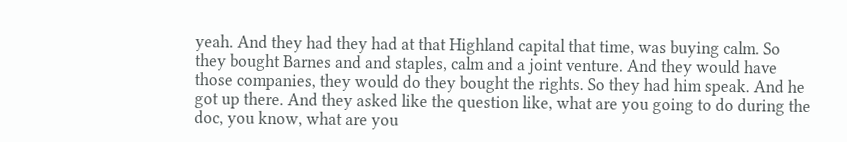yeah. And they had they had at that Highland capital that time, was buying calm. So they bought Barnes and and staples, calm and a joint venture. And they would have those companies, they would do they bought the rights. So they had him speak. And he got up there. And they asked like the question like, what are you going to do during the doc, you know, what are you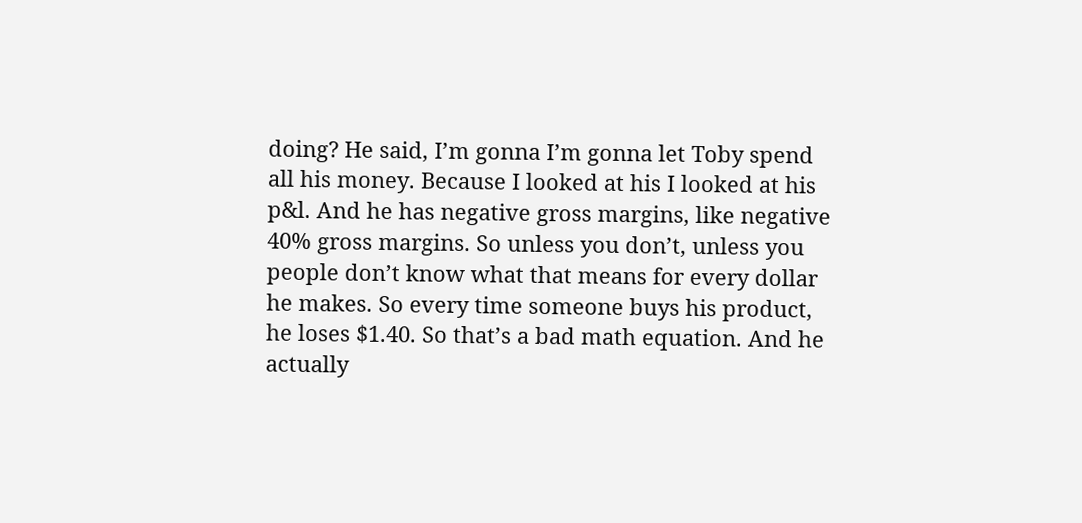doing? He said, I’m gonna I’m gonna let Toby spend all his money. Because I looked at his I looked at his p&l. And he has negative gross margins, like negative 40% gross margins. So unless you don’t, unless you people don’t know what that means for every dollar he makes. So every time someone buys his product, he loses $1.40. So that’s a bad math equation. And he actually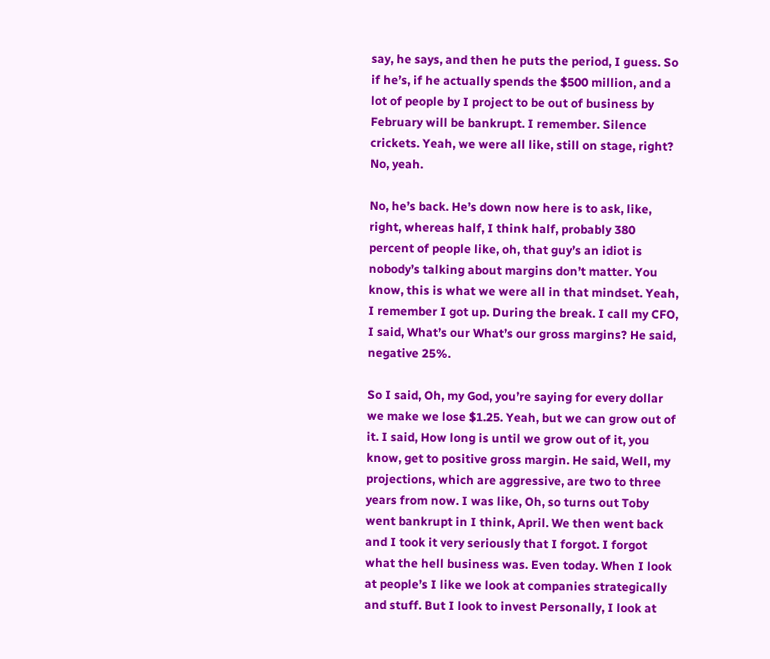say, he says, and then he puts the period, I guess. So if he’s, if he actually spends the $500 million, and a lot of people by I project to be out of business by February will be bankrupt. I remember. Silence crickets. Yeah, we were all like, still on stage, right? No, yeah.

No, he’s back. He’s down now here is to ask, like, right, whereas half, I think half, probably 380 percent of people like, oh, that guy’s an idiot is nobody’s talking about margins don’t matter. You know, this is what we were all in that mindset. Yeah, I remember I got up. During the break. I call my CFO, I said, What’s our What’s our gross margins? He said, negative 25%.

So I said, Oh, my God, you’re saying for every dollar we make we lose $1.25. Yeah, but we can grow out of it. I said, How long is until we grow out of it, you know, get to positive gross margin. He said, Well, my projections, which are aggressive, are two to three years from now. I was like, Oh, so turns out Toby went bankrupt in I think, April. We then went back and I took it very seriously that I forgot. I forgot what the hell business was. Even today. When I look at people’s I like we look at companies strategically and stuff. But I look to invest Personally, I look at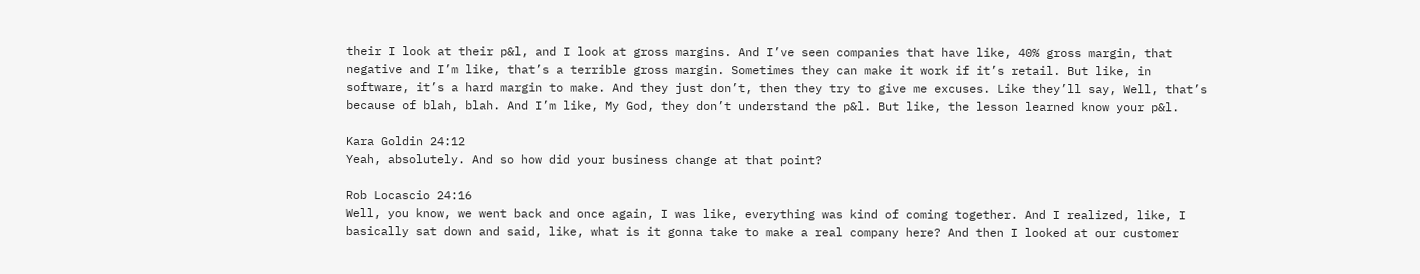their I look at their p&l, and I look at gross margins. And I’ve seen companies that have like, 40% gross margin, that negative and I’m like, that’s a terrible gross margin. Sometimes they can make it work if it’s retail. But like, in software, it’s a hard margin to make. And they just don’t, then they try to give me excuses. Like they’ll say, Well, that’s because of blah, blah. And I’m like, My God, they don’t understand the p&l. But like, the lesson learned know your p&l.

Kara Goldin 24:12
Yeah, absolutely. And so how did your business change at that point?

Rob Locascio 24:16
Well, you know, we went back and once again, I was like, everything was kind of coming together. And I realized, like, I basically sat down and said, like, what is it gonna take to make a real company here? And then I looked at our customer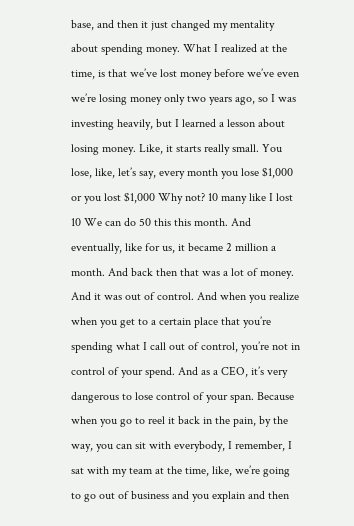base, and then it just changed my mentality about spending money. What I realized at the time, is that we’ve lost money before we’ve even we’re losing money only two years ago, so I was investing heavily, but I learned a lesson about losing money. Like, it starts really small. You lose, like, let’s say, every month you lose $1,000 or you lost $1,000 Why not? 10 many like I lost 10 We can do 50 this this month. And eventually, like for us, it became 2 million a month. And back then that was a lot of money. And it was out of control. And when you realize when you get to a certain place that you’re spending what I call out of control, you’re not in control of your spend. And as a CEO, it’s very dangerous to lose control of your span. Because when you go to reel it back in the pain, by the way, you can sit with everybody, I remember, I sat with my team at the time, like, we’re going to go out of business and you explain and then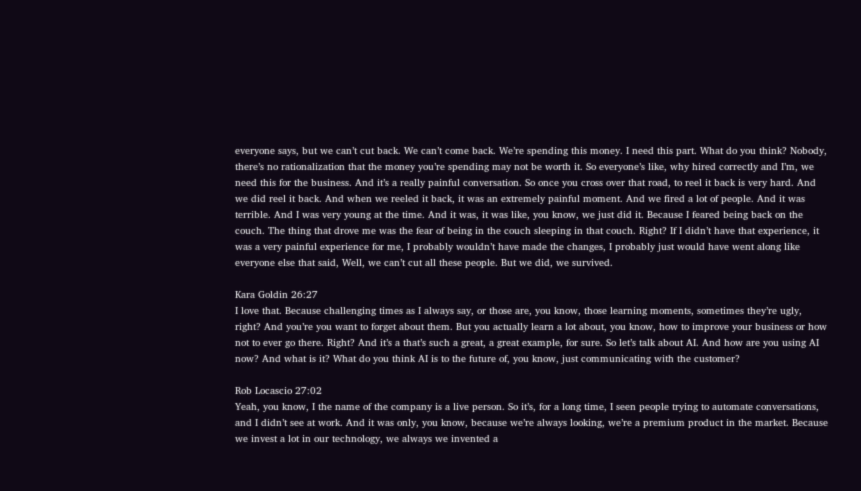everyone says, but we can’t cut back. We can’t come back. We’re spending this money. I need this part. What do you think? Nobody, there’s no rationalization that the money you’re spending may not be worth it. So everyone’s like, why hired correctly and I’m, we need this for the business. And it’s a really painful conversation. So once you cross over that road, to reel it back is very hard. And we did reel it back. And when we reeled it back, it was an extremely painful moment. And we fired a lot of people. And it was terrible. And I was very young at the time. And it was, it was like, you know, we just did it. Because I feared being back on the couch. The thing that drove me was the fear of being in the couch sleeping in that couch. Right? If I didn’t have that experience, it was a very painful experience for me, I probably wouldn’t have made the changes, I probably just would have went along like everyone else that said, Well, we can’t cut all these people. But we did, we survived.

Kara Goldin 26:27
I love that. Because challenging times as I always say, or those are, you know, those learning moments, sometimes they’re ugly, right? And you’re you want to forget about them. But you actually learn a lot about, you know, how to improve your business or how not to ever go there. Right? And it’s a that’s such a great, a great example, for sure. So let’s talk about AI. And how are you using AI now? And what is it? What do you think AI is to the future of, you know, just communicating with the customer?

Rob Locascio 27:02
Yeah, you know, I the name of the company is a live person. So it’s, for a long time, I seen people trying to automate conversations, and I didn’t see at work. And it was only, you know, because we’re always looking, we’re a premium product in the market. Because we invest a lot in our technology, we always we invented a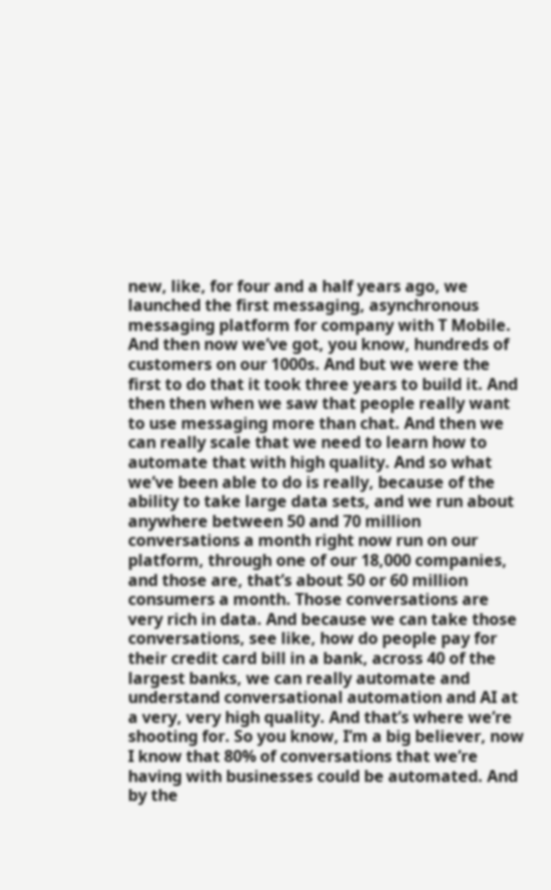new, like, for four and a half years ago, we launched the first messaging, asynchronous messaging platform for company with T Mobile. And then now we’ve got, you know, hundreds of customers on our 1000s. And but we were the first to do that it took three years to build it. And then then when we saw that people really want to use messaging more than chat. And then we can really scale that we need to learn how to automate that with high quality. And so what we’ve been able to do is really, because of the ability to take large data sets, and we run about anywhere between 50 and 70 million conversations a month right now run on our platform, through one of our 18,000 companies, and those are, that’s about 50 or 60 million consumers a month. Those conversations are very rich in data. And because we can take those conversations, see like, how do people pay for their credit card bill in a bank, across 40 of the largest banks, we can really automate and understand conversational automation and AI at a very, very high quality. And that’s where we’re shooting for. So you know, I’m a big believer, now I know that 80% of conversations that we’re having with businesses could be automated. And by the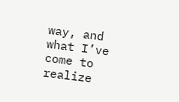way, and what I’ve come to realize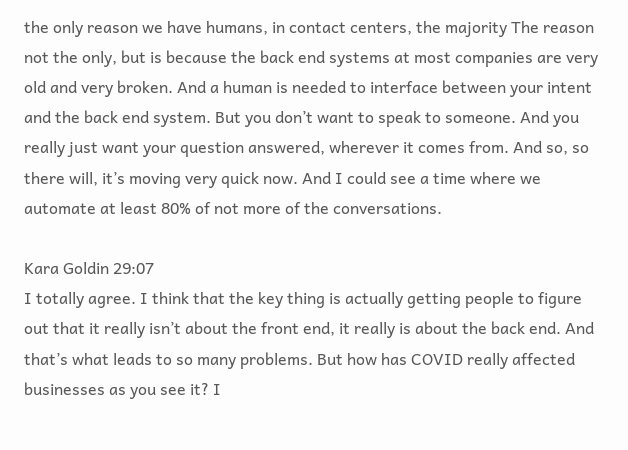the only reason we have humans, in contact centers, the majority The reason not the only, but is because the back end systems at most companies are very old and very broken. And a human is needed to interface between your intent and the back end system. But you don’t want to speak to someone. And you really just want your question answered, wherever it comes from. And so, so there will, it’s moving very quick now. And I could see a time where we automate at least 80% of not more of the conversations.

Kara Goldin 29:07
I totally agree. I think that the key thing is actually getting people to figure out that it really isn’t about the front end, it really is about the back end. And that’s what leads to so many problems. But how has COVID really affected businesses as you see it? I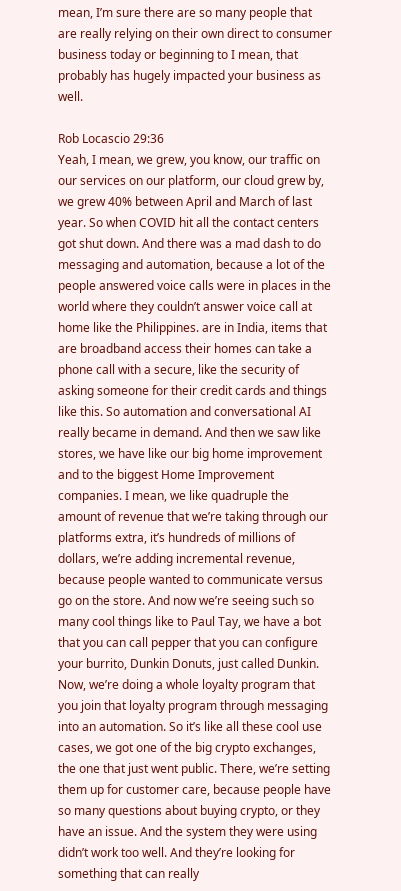mean, I’m sure there are so many people that are really relying on their own direct to consumer business today or beginning to I mean, that probably has hugely impacted your business as well.

Rob Locascio 29:36
Yeah, I mean, we grew, you know, our traffic on our services on our platform, our cloud grew by, we grew 40% between April and March of last year. So when COVID hit all the contact centers got shut down. And there was a mad dash to do messaging and automation, because a lot of the people answered voice calls were in places in the world where they couldn’t answer voice call at home like the Philippines. are in India, items that are broadband access their homes can take a phone call with a secure, like the security of asking someone for their credit cards and things like this. So automation and conversational AI really became in demand. And then we saw like stores, we have like our big home improvement and to the biggest Home Improvement companies. I mean, we like quadruple the amount of revenue that we’re taking through our platforms extra, it’s hundreds of millions of dollars, we’re adding incremental revenue, because people wanted to communicate versus go on the store. And now we’re seeing such so many cool things like to Paul Tay, we have a bot that you can call pepper that you can configure your burrito, Dunkin Donuts, just called Dunkin. Now, we’re doing a whole loyalty program that you join that loyalty program through messaging into an automation. So it’s like all these cool use cases, we got one of the big crypto exchanges, the one that just went public. There, we’re setting them up for customer care, because people have so many questions about buying crypto, or they have an issue. And the system they were using didn’t work too well. And they’re looking for something that can really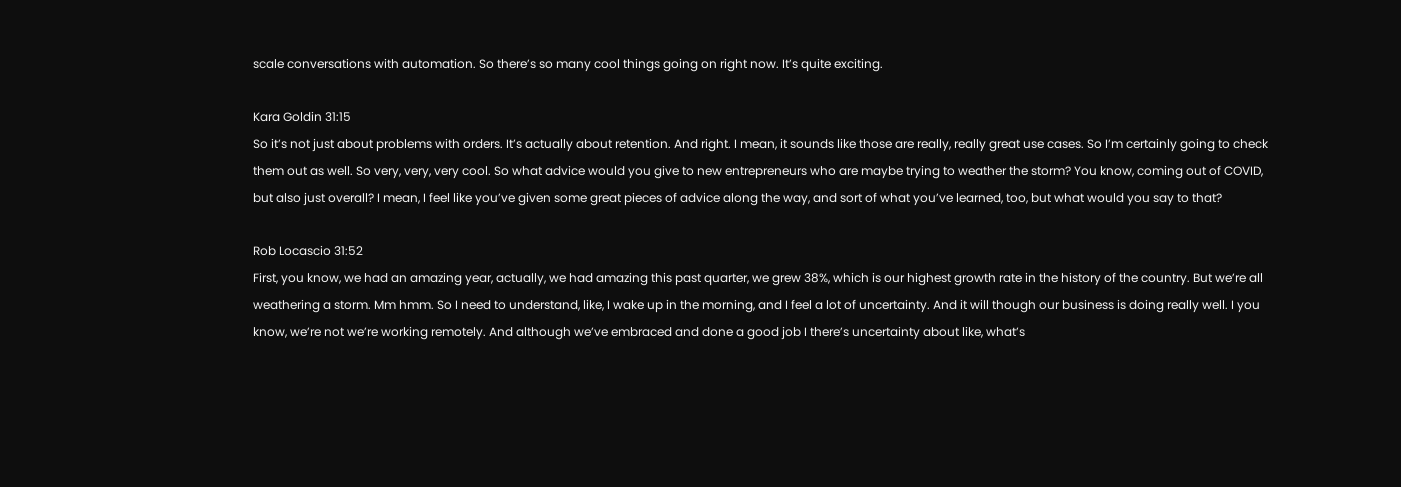scale conversations with automation. So there’s so many cool things going on right now. It’s quite exciting.

Kara Goldin 31:15
So it’s not just about problems with orders. It’s actually about retention. And right. I mean, it sounds like those are really, really great use cases. So I’m certainly going to check them out as well. So very, very, very cool. So what advice would you give to new entrepreneurs who are maybe trying to weather the storm? You know, coming out of COVID, but also just overall? I mean, I feel like you’ve given some great pieces of advice along the way, and sort of what you’ve learned, too, but what would you say to that?

Rob Locascio 31:52
First, you know, we had an amazing year, actually, we had amazing this past quarter, we grew 38%, which is our highest growth rate in the history of the country. But we’re all weathering a storm. Mm hmm. So I need to understand, like, I wake up in the morning, and I feel a lot of uncertainty. And it will though our business is doing really well. I you know, we’re not we’re working remotely. And although we’ve embraced and done a good job I there’s uncertainty about like, what’s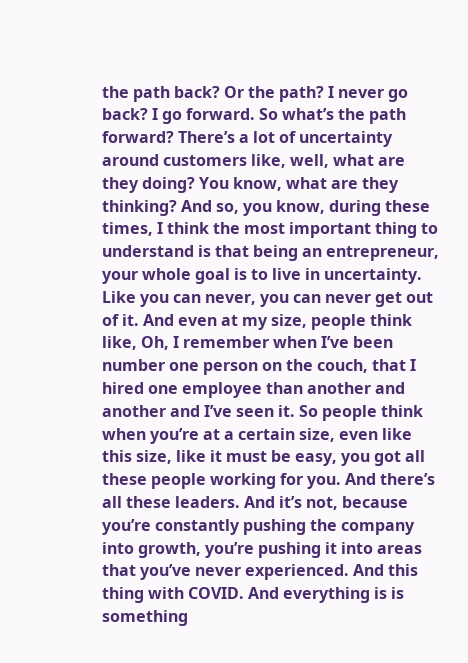the path back? Or the path? I never go back? I go forward. So what’s the path forward? There’s a lot of uncertainty around customers like, well, what are they doing? You know, what are they thinking? And so, you know, during these times, I think the most important thing to understand is that being an entrepreneur, your whole goal is to live in uncertainty. Like you can never, you can never get out of it. And even at my size, people think like, Oh, I remember when I’ve been number one person on the couch, that I hired one employee than another and another and I’ve seen it. So people think when you’re at a certain size, even like this size, like it must be easy, you got all these people working for you. And there’s all these leaders. And it’s not, because you’re constantly pushing the company into growth, you’re pushing it into areas that you’ve never experienced. And this thing with COVID. And everything is is something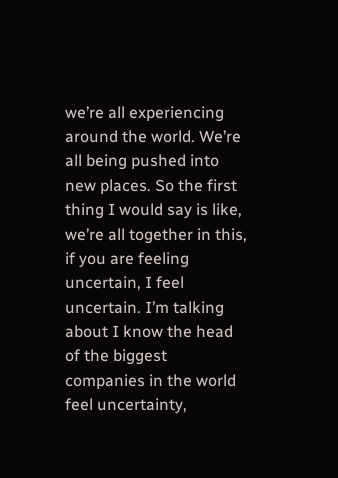we’re all experiencing around the world. We’re all being pushed into new places. So the first thing I would say is like, we’re all together in this, if you are feeling uncertain, I feel uncertain. I’m talking about I know the head of the biggest companies in the world feel uncertainty,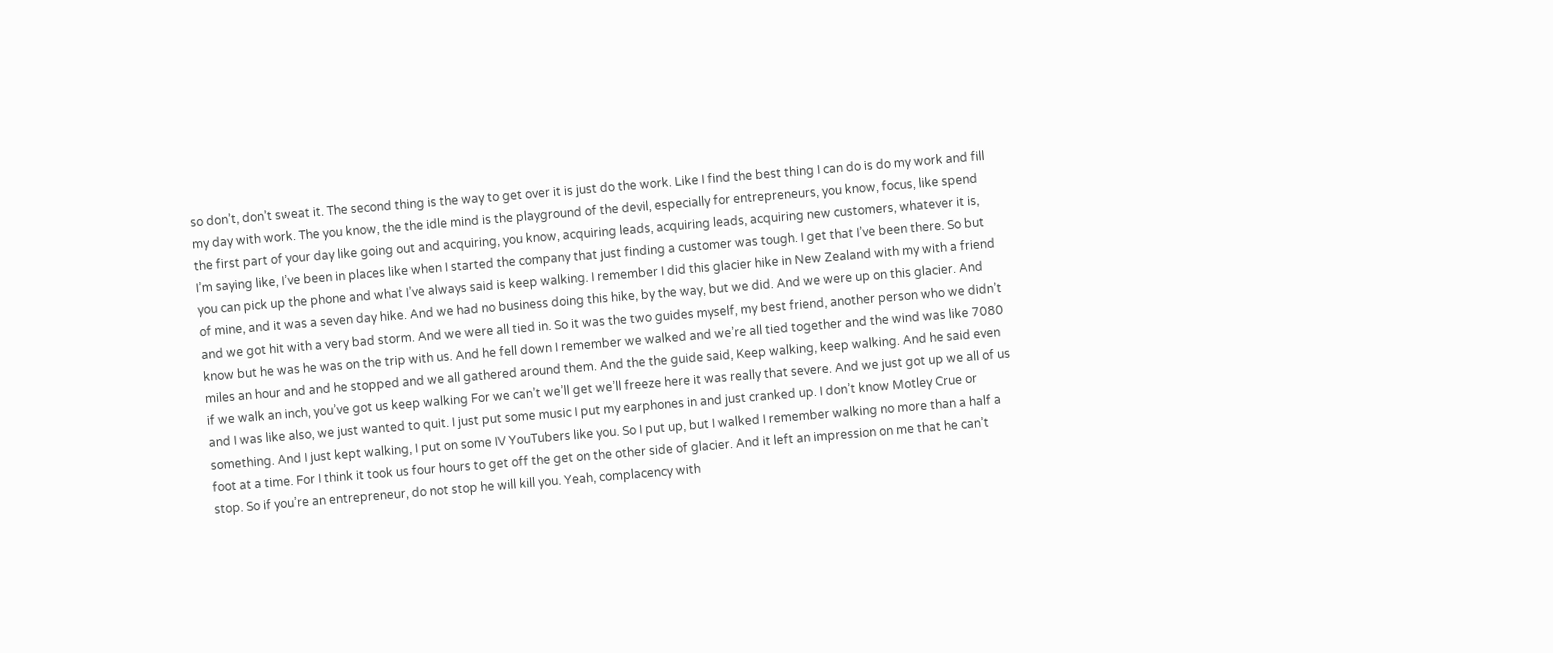so don’t, don’t sweat it. The second thing is the way to get over it is just do the work. Like I find the best thing I can do is do my work and fill my day with work. The you know, the the idle mind is the playground of the devil, especially for entrepreneurs, you know, focus, like spend the first part of your day like going out and acquiring, you know, acquiring leads, acquiring leads, acquiring new customers, whatever it is, I’m saying like, I’ve been in places like when I started the company that just finding a customer was tough. I get that I’ve been there. So but you can pick up the phone and what I’ve always said is keep walking. I remember I did this glacier hike in New Zealand with my with a friend of mine, and it was a seven day hike. And we had no business doing this hike, by the way, but we did. And we were up on this glacier. And and we got hit with a very bad storm. And we were all tied in. So it was the two guides myself, my best friend, another person who we didn’t know but he was he was on the trip with us. And he fell down I remember we walked and we’re all tied together and the wind was like 7080 miles an hour and and he stopped and we all gathered around them. And the the guide said, Keep walking, keep walking. And he said even if we walk an inch, you’ve got us keep walking For we can’t we’ll get we’ll freeze here it was really that severe. And we just got up we all of us and I was like also, we just wanted to quit. I just put some music I put my earphones in and just cranked up. I don’t know Motley Crue or something. And I just kept walking, I put on some IV YouTubers like you. So I put up, but I walked I remember walking no more than a half a foot at a time. For I think it took us four hours to get off the get on the other side of glacier. And it left an impression on me that he can’t stop. So if you’re an entrepreneur, do not stop he will kill you. Yeah, complacency with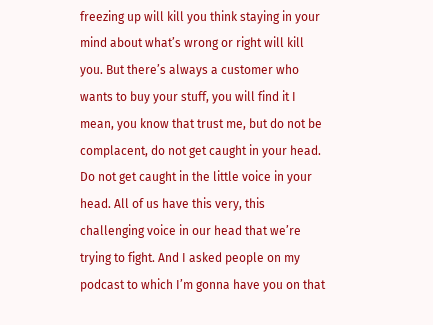freezing up will kill you think staying in your mind about what’s wrong or right will kill you. But there’s always a customer who wants to buy your stuff, you will find it I mean, you know that trust me, but do not be complacent, do not get caught in your head. Do not get caught in the little voice in your head. All of us have this very, this challenging voice in our head that we’re trying to fight. And I asked people on my podcast to which I’m gonna have you on that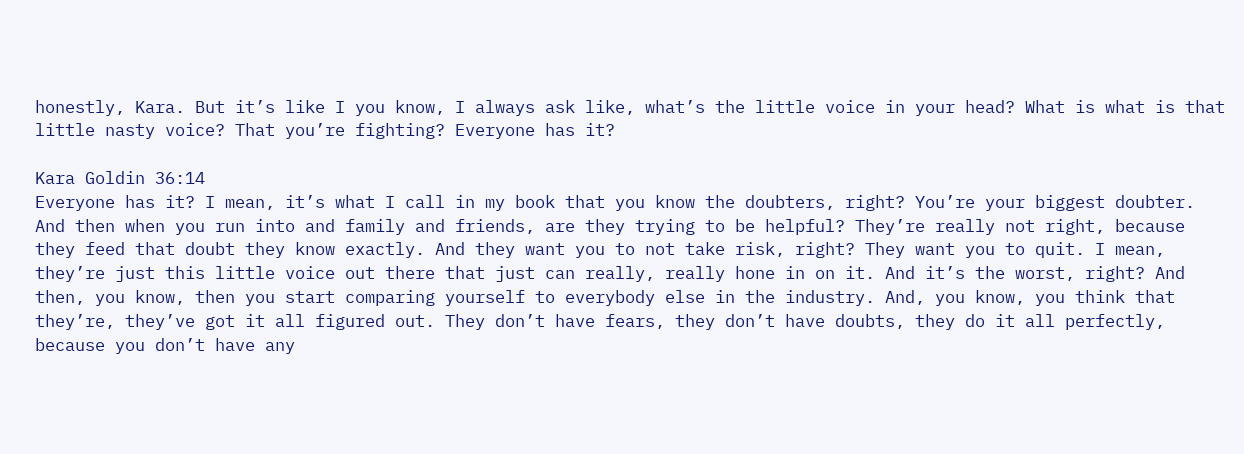honestly, Kara. But it’s like I you know, I always ask like, what’s the little voice in your head? What is what is that little nasty voice? That you’re fighting? Everyone has it?

Kara Goldin 36:14
Everyone has it? I mean, it’s what I call in my book that you know the doubters, right? You’re your biggest doubter. And then when you run into and family and friends, are they trying to be helpful? They’re really not right, because they feed that doubt they know exactly. And they want you to not take risk, right? They want you to quit. I mean, they’re just this little voice out there that just can really, really hone in on it. And it’s the worst, right? And then, you know, then you start comparing yourself to everybody else in the industry. And, you know, you think that they’re, they’ve got it all figured out. They don’t have fears, they don’t have doubts, they do it all perfectly, because you don’t have any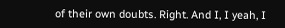of their own doubts. Right. And I, I yeah, I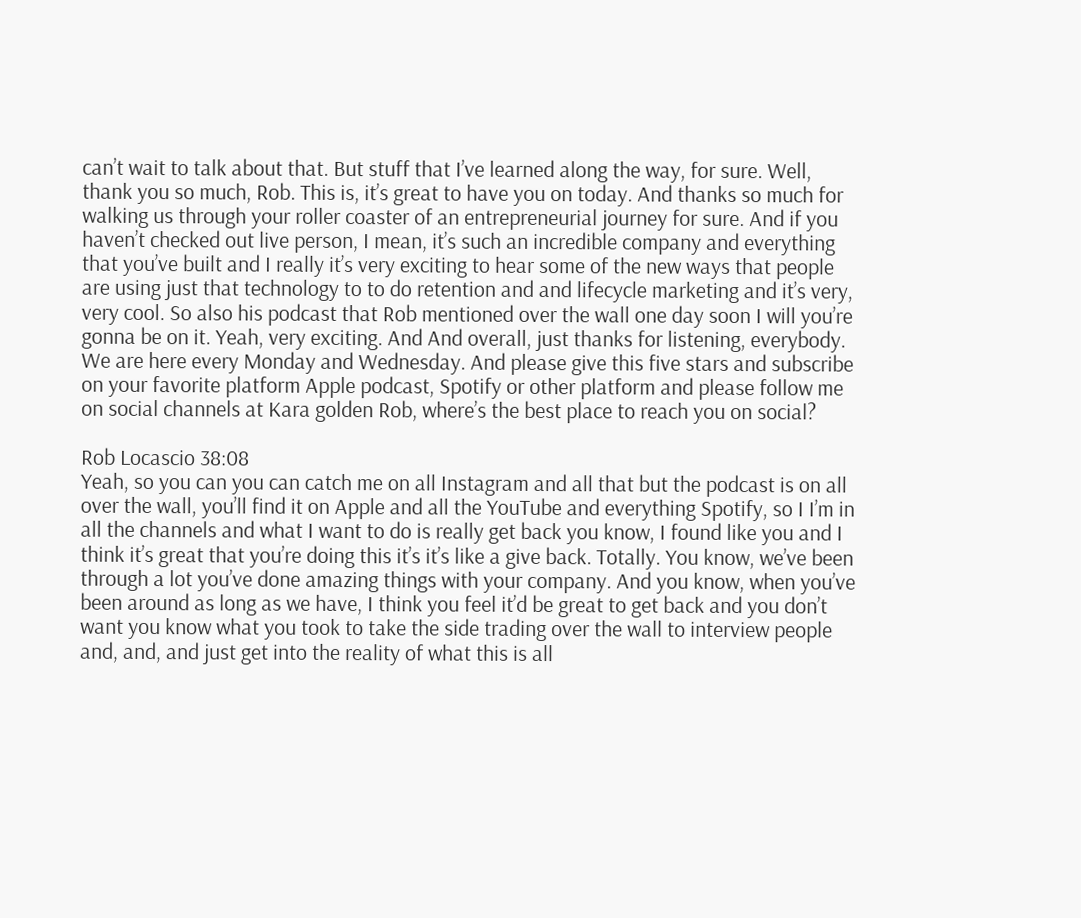can’t wait to talk about that. But stuff that I’ve learned along the way, for sure. Well, thank you so much, Rob. This is, it’s great to have you on today. And thanks so much for walking us through your roller coaster of an entrepreneurial journey for sure. And if you haven’t checked out live person, I mean, it’s such an incredible company and everything that you’ve built and I really it’s very exciting to hear some of the new ways that people are using just that technology to to do retention and and lifecycle marketing and it’s very, very cool. So also his podcast that Rob mentioned over the wall one day soon I will you’re gonna be on it. Yeah, very exciting. And And overall, just thanks for listening, everybody. We are here every Monday and Wednesday. And please give this five stars and subscribe on your favorite platform Apple podcast, Spotify or other platform and please follow me on social channels at Kara golden Rob, where’s the best place to reach you on social?

Rob Locascio 38:08
Yeah, so you can you can catch me on all Instagram and all that but the podcast is on all over the wall, you’ll find it on Apple and all the YouTube and everything Spotify, so I I’m in all the channels and what I want to do is really get back you know, I found like you and I think it’s great that you’re doing this it’s it’s like a give back. Totally. You know, we’ve been through a lot you’ve done amazing things with your company. And you know, when you’ve been around as long as we have, I think you feel it’d be great to get back and you don’t want you know what you took to take the side trading over the wall to interview people and, and, and just get into the reality of what this is all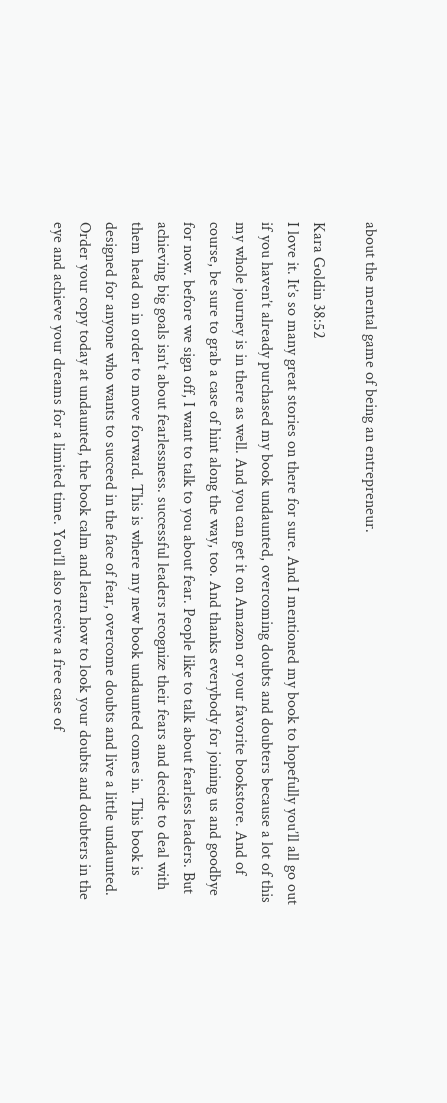about the mental game of being an entrepreneur.

Kara Goldin 38:52
I love it. It’s so many great stories on there for sure. And I mentioned my book to hopefully you’ll all go out if you haven’t already purchased my book undaunted, overcoming doubts and doubters because a lot of this my whole journey is in there as well. And you can get it on Amazon or your favorite bookstore. And of course, be sure to grab a case of hint along the way, too. And thanks everybody for joining us and goodbye for now. before we sign off, I want to talk to you about fear. People like to talk about fearless leaders. But achieving big goals isn’t about fearlessness. successful leaders recognize their fears and decide to deal with them head on in order to move forward. This is where my new book undaunted comes in. This book is designed for anyone who wants to succeed in the face of fear, overcome doubts and live a little undaunted. Order your copy today at undaunted, the book calm and learn how to look your doubts and doubters in the eye and achieve your dreams for a limited time. You’ll also receive a free case of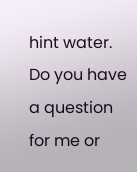hint water. Do you have a question for me or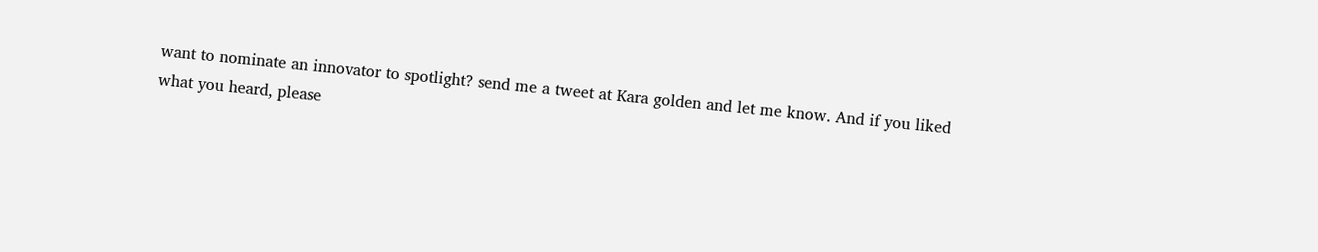want to nominate an innovator to spotlight? send me a tweet at Kara golden and let me know. And if you liked what you heard, please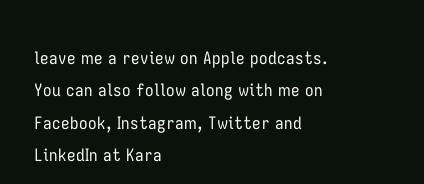leave me a review on Apple podcasts. You can also follow along with me on Facebook, Instagram, Twitter and LinkedIn at Kara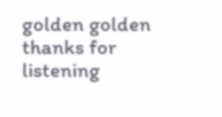golden golden thanks for listening